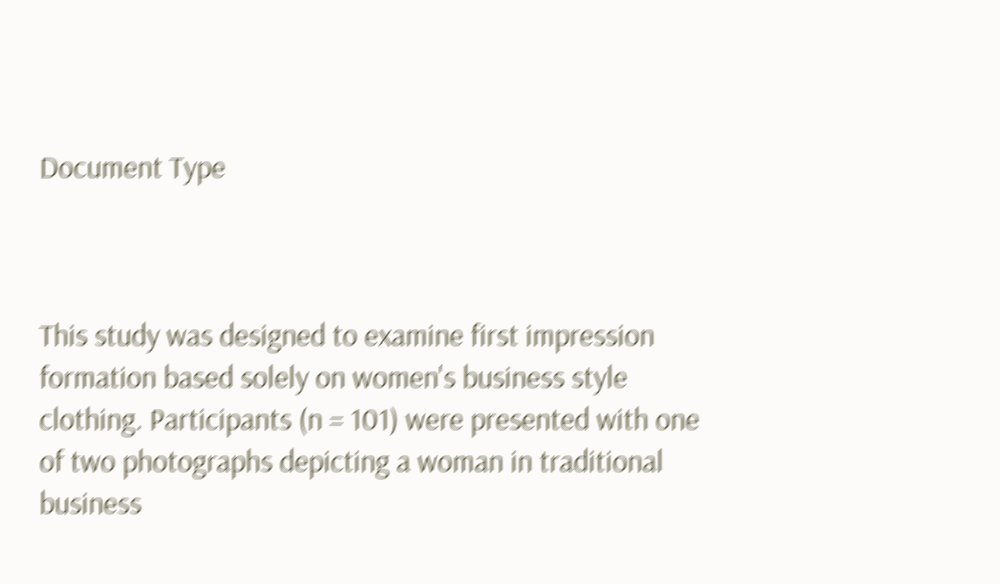Document Type



This study was designed to examine first impression formation based solely on women's business style clothing. Participants (n = 101) were presented with one of two photographs depicting a woman in traditional business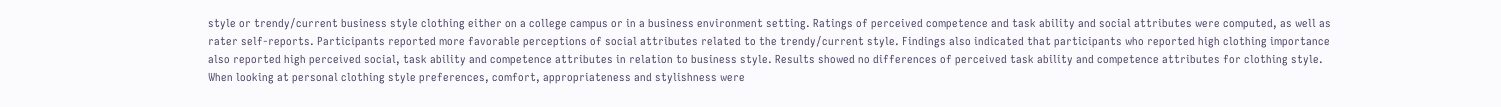style or trendy/current business style clothing either on a college campus or in a business environment setting. Ratings of perceived competence and task ability and social attributes were computed, as well as rater self-reports. Participants reported more favorable perceptions of social attributes related to the trendy/current style. Findings also indicated that participants who reported high clothing importance also reported high perceived social, task ability and competence attributes in relation to business style. Results showed no differences of perceived task ability and competence attributes for clothing style. When looking at personal clothing style preferences, comfort, appropriateness and stylishness were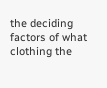the deciding factors of what clothing the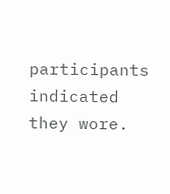participants indicated they wore.